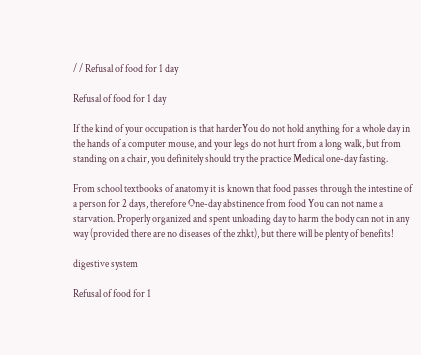/ / Refusal of food for 1 day

Refusal of food for 1 day

If the kind of your occupation is that harderYou do not hold anything for a whole day in the hands of a computer mouse, and your legs do not hurt from a long walk, but from standing on a chair, you definitely should try the practice Medical one-day fasting.

From school textbooks of anatomy it is known that food passes through the intestine of a person for 2 days, therefore One-day abstinence from food You can not name a starvation. Properly organized and spent unloading day to harm the body can not in any way (provided there are no diseases of the zhkt), but there will be plenty of benefits!

digestive system

Refusal of food for 1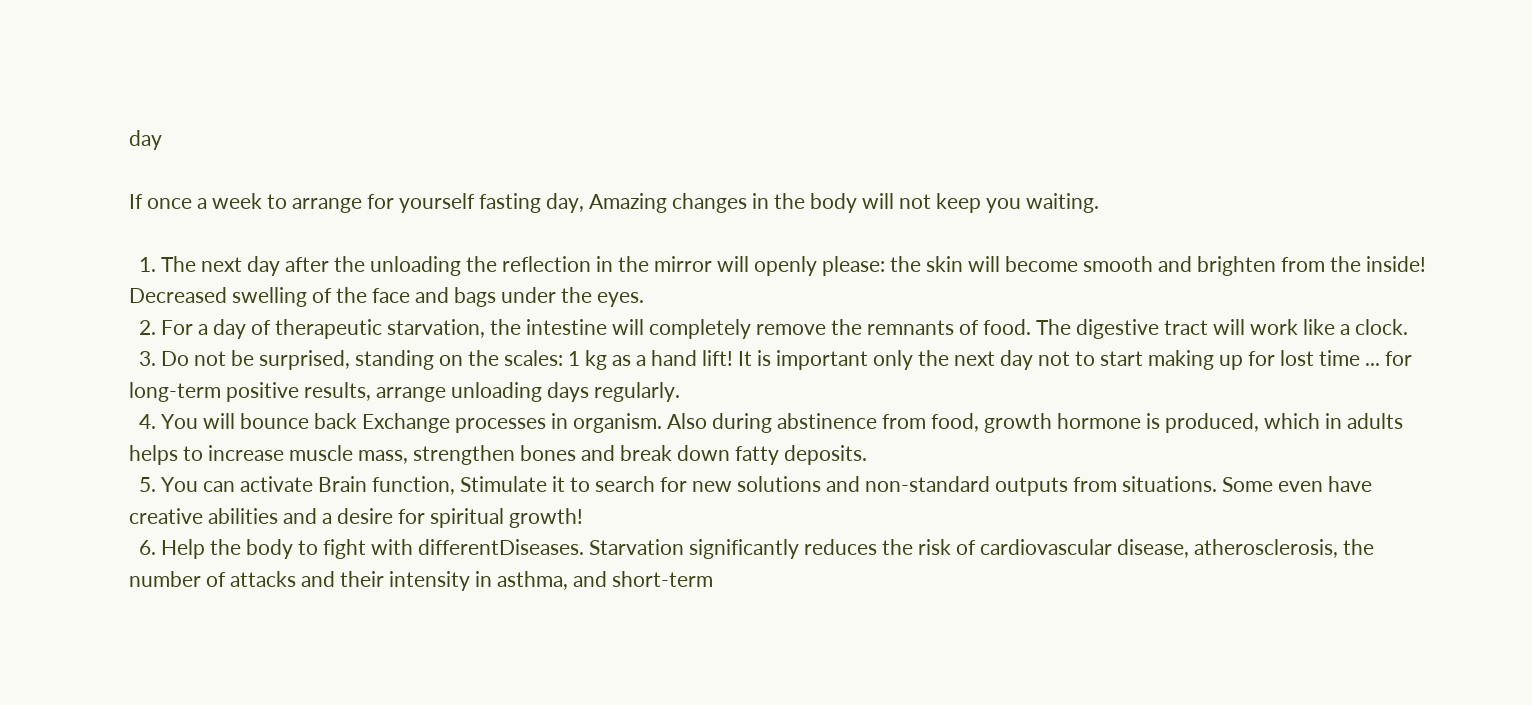day

If once a week to arrange for yourself fasting day, Amazing changes in the body will not keep you waiting.

  1. The next day after the unloading the reflection in the mirror will openly please: the skin will become smooth and brighten from the inside! Decreased swelling of the face and bags under the eyes.
  2. For a day of therapeutic starvation, the intestine will completely remove the remnants of food. The digestive tract will work like a clock.
  3. Do not be surprised, standing on the scales: 1 kg as a hand lift! It is important only the next day not to start making up for lost time ... for long-term positive results, arrange unloading days regularly.
  4. You will bounce back Exchange processes in organism. Also during abstinence from food, growth hormone is produced, which in adults helps to increase muscle mass, strengthen bones and break down fatty deposits.
  5. You can activate Brain function, Stimulate it to search for new solutions and non-standard outputs from situations. Some even have creative abilities and a desire for spiritual growth!
  6. Help the body to fight with differentDiseases. Starvation significantly reduces the risk of cardiovascular disease, atherosclerosis, the number of attacks and their intensity in asthma, and short-term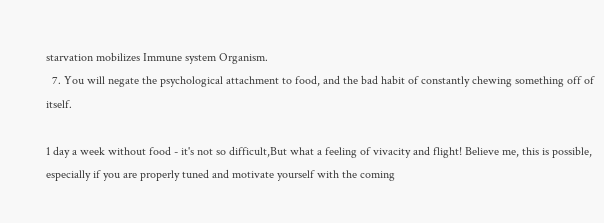starvation mobilizes Immune system Organism.
  7. You will negate the psychological attachment to food, and the bad habit of constantly chewing something off of itself.

1 day a week without food - it's not so difficult,But what a feeling of vivacity and flight! Believe me, this is possible, especially if you are properly tuned and motivate yourself with the coming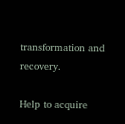transformation and recovery.

Help to acquire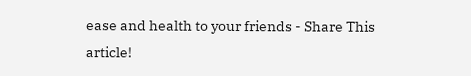ease and health to your friends - Share This article!